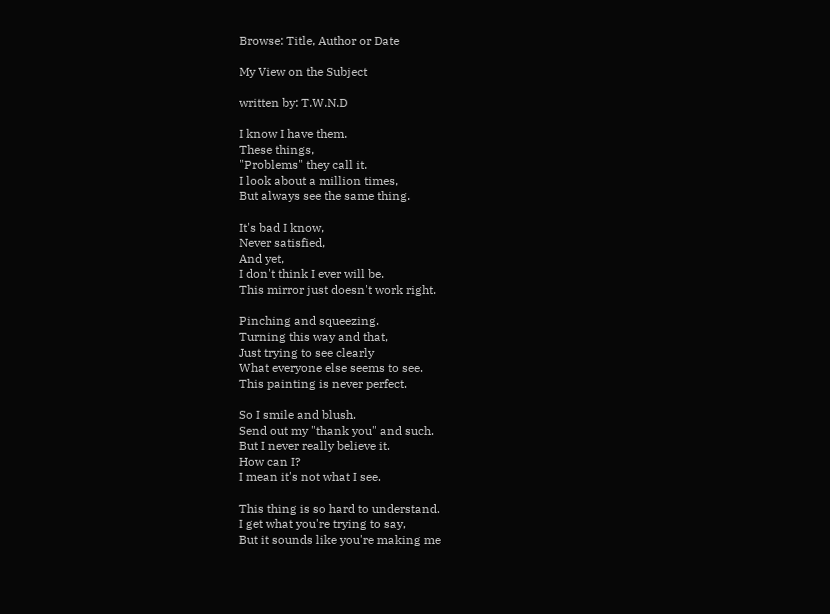Browse: Title, Author or Date

My View on the Subject

written by: T.W.N.D

I know I have them.
These things,
"Problems" they call it.
I look about a million times,
But always see the same thing.

It's bad I know,
Never satisfied,
And yet,
I don't think I ever will be.
This mirror just doesn't work right.

Pinching and squeezing.
Turning this way and that,
Just trying to see clearly
What everyone else seems to see.
This painting is never perfect.

So I smile and blush.
Send out my "thank you" and such.
But I never really believe it.
How can I?
I mean it's not what I see.

This thing is so hard to understand.
I get what you're trying to say,
But it sounds like you're making me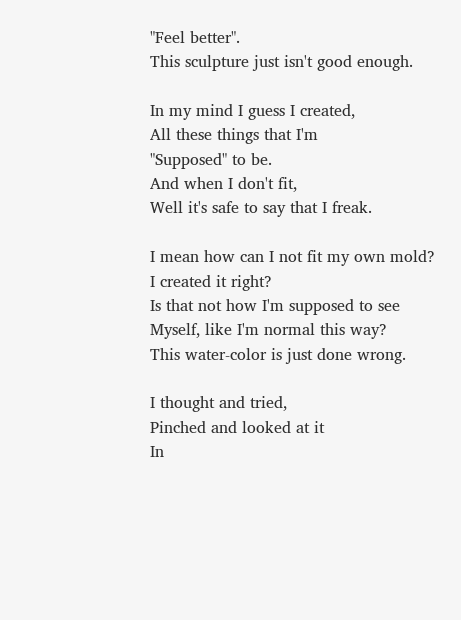"Feel better".
This sculpture just isn't good enough.

In my mind I guess I created,
All these things that I'm
"Supposed" to be.
And when I don't fit,
Well it's safe to say that I freak.

I mean how can I not fit my own mold?
I created it right?
Is that not how I'm supposed to see
Myself, like I'm normal this way?
This water-color is just done wrong.

I thought and tried,
Pinched and looked at it
In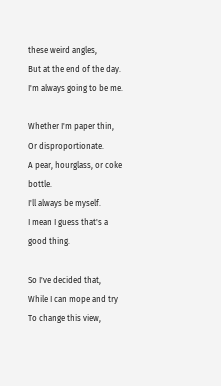these weird angles,
But at the end of the day.
I'm always going to be me.

Whether I'm paper thin,
Or disproportionate.
A pear, hourglass, or coke bottle.
I'll always be myself.
I mean I guess that's a good thing.

So I've decided that,
While I can mope and try
To change this view,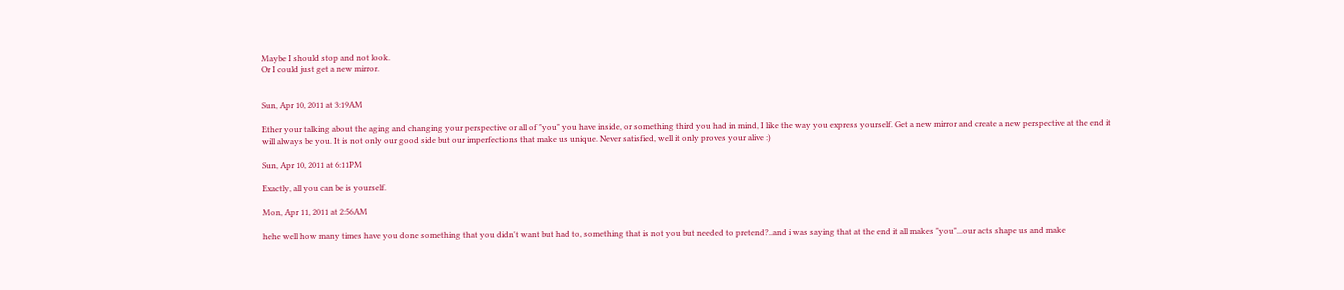Maybe I should stop and not look.
Or I could just get a new mirror.


Sun, Apr 10, 2011 at 3:19AM

Ether your talking about the aging and changing your perspective or all of "you" you have inside, or something third you had in mind, I like the way you express yourself. Get a new mirror and create a new perspective at the end it will always be you. It is not only our good side but our imperfections that make us unique. Never satisfied, well it only proves your alive :)

Sun, Apr 10, 2011 at 6:11PM

Exactly, all you can be is yourself.

Mon, Apr 11, 2011 at 2:56AM

hehe well how many times have you done something that you didn't want but had to, something that is not you but needed to pretend?..and i was saying that at the end it all makes "you"...our acts shape us and make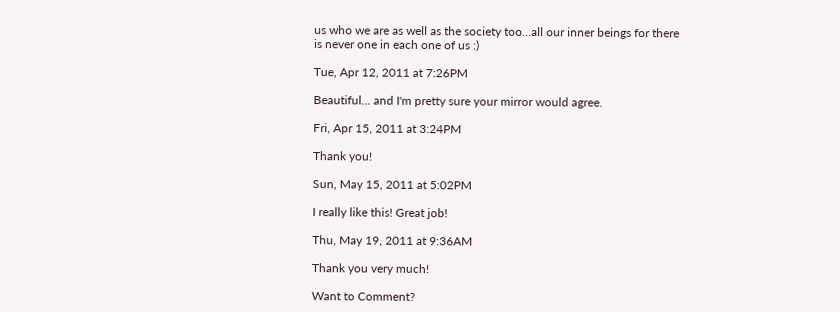us who we are as well as the society too...all our inner beings for there is never one in each one of us :)

Tue, Apr 12, 2011 at 7:26PM

Beautiful... and I'm pretty sure your mirror would agree.

Fri, Apr 15, 2011 at 3:24PM

Thank you!

Sun, May 15, 2011 at 5:02PM

I really like this! Great job!

Thu, May 19, 2011 at 9:36AM

Thank you very much!

Want to Comment?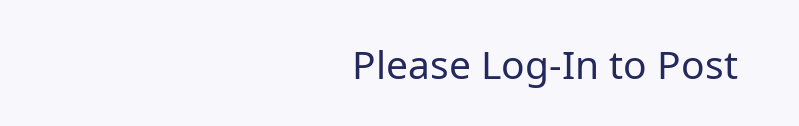Please Log-In to Post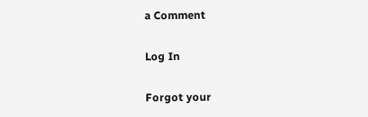a Comment

Log In

Forgot your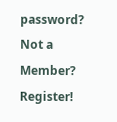password?
Not a Member? Register!